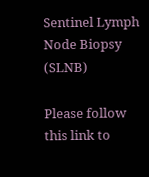Sentinel Lymph Node Biopsy (SLNB)

Please follow this link to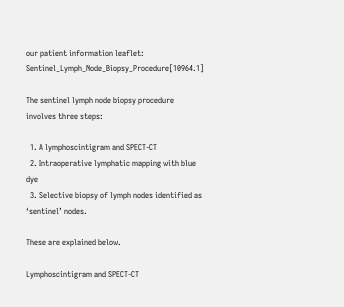our patient information leaflet: Sentinel_Lymph_Node_Biopsy_Procedure[10964.1]

The sentinel lymph node biopsy procedure involves three steps:

  1. A lymphoscintigram and SPECT-CT
  2. Intraoperative lymphatic mapping with blue dye
  3. Selective biopsy of lymph nodes identified as ‘sentinel’ nodes.

These are explained below.

Lymphoscintigram and SPECT-CT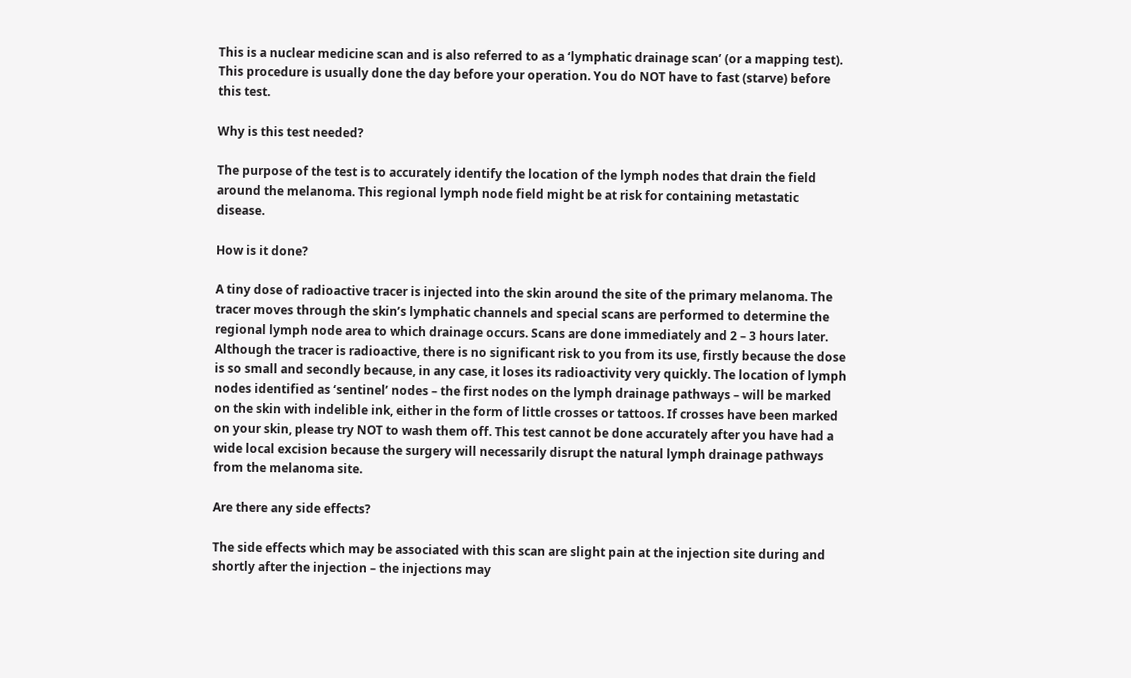This is a nuclear medicine scan and is also referred to as a ‘lymphatic drainage scan’ (or a mapping test). This procedure is usually done the day before your operation. You do NOT have to fast (starve) before this test.

Why is this test needed?

The purpose of the test is to accurately identify the location of the lymph nodes that drain the field around the melanoma. This regional lymph node field might be at risk for containing metastatic disease.

How is it done?

A tiny dose of radioactive tracer is injected into the skin around the site of the primary melanoma. The tracer moves through the skin’s lymphatic channels and special scans are performed to determine the regional lymph node area to which drainage occurs. Scans are done immediately and 2 – 3 hours later. Although the tracer is radioactive, there is no significant risk to you from its use, firstly because the dose is so small and secondly because, in any case, it loses its radioactivity very quickly. The location of lymph nodes identified as ‘sentinel’ nodes – the first nodes on the lymph drainage pathways – will be marked on the skin with indelible ink, either in the form of little crosses or tattoos. If crosses have been marked on your skin, please try NOT to wash them off. This test cannot be done accurately after you have had a wide local excision because the surgery will necessarily disrupt the natural lymph drainage pathways from the melanoma site.

Are there any side effects?

The side effects which may be associated with this scan are slight pain at the injection site during and shortly after the injection – the injections may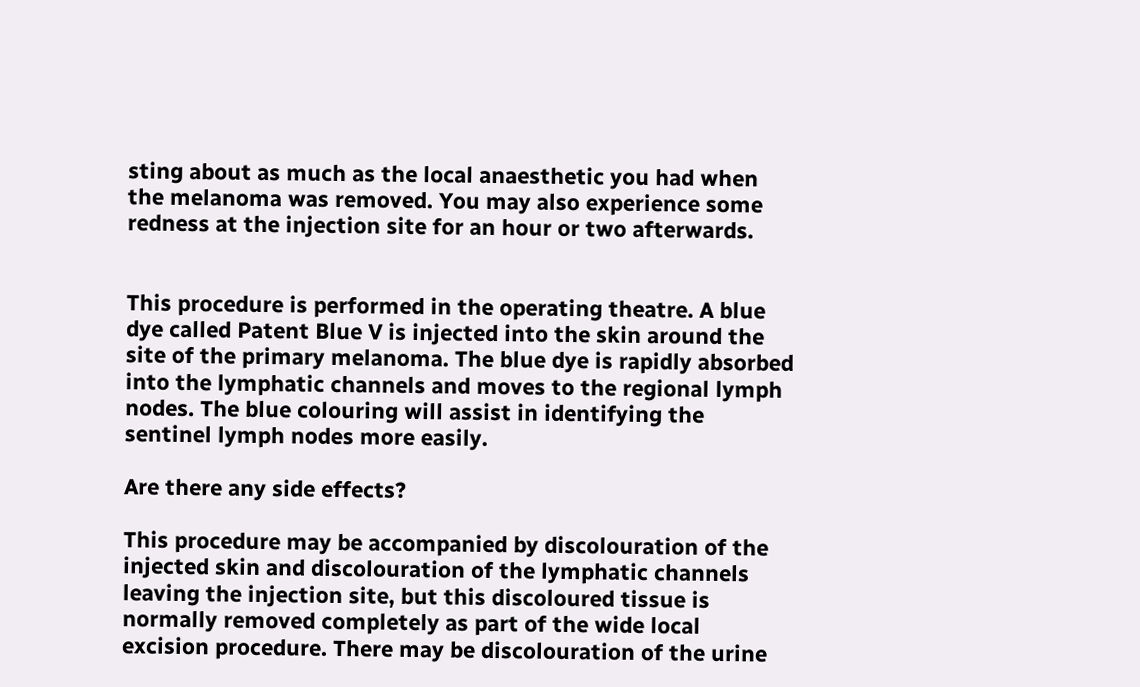sting about as much as the local anaesthetic you had when the melanoma was removed. You may also experience some redness at the injection site for an hour or two afterwards.


This procedure is performed in the operating theatre. A blue dye called Patent Blue V is injected into the skin around the site of the primary melanoma. The blue dye is rapidly absorbed into the lymphatic channels and moves to the regional lymph nodes. The blue colouring will assist in identifying the sentinel lymph nodes more easily.

Are there any side effects?

This procedure may be accompanied by discolouration of the injected skin and discolouration of the lymphatic channels leaving the injection site, but this discoloured tissue is normally removed completely as part of the wide local excision procedure. There may be discolouration of the urine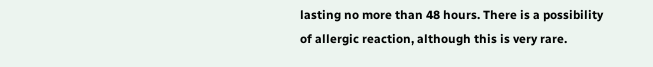lasting no more than 48 hours. There is a possibility of allergic reaction, although this is very rare.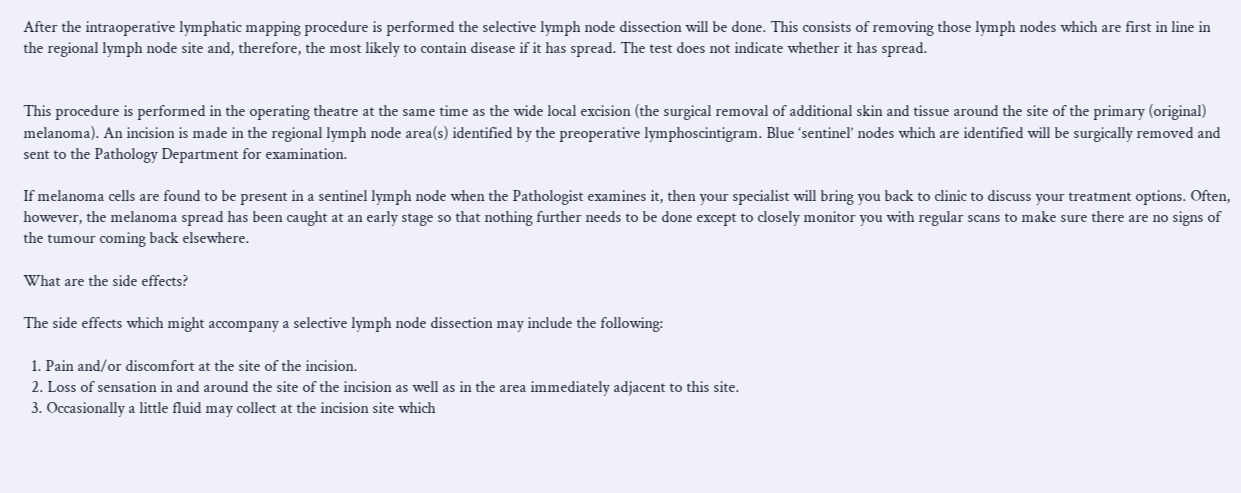After the intraoperative lymphatic mapping procedure is performed the selective lymph node dissection will be done. This consists of removing those lymph nodes which are first in line in the regional lymph node site and, therefore, the most likely to contain disease if it has spread. The test does not indicate whether it has spread.


This procedure is performed in the operating theatre at the same time as the wide local excision (the surgical removal of additional skin and tissue around the site of the primary (original) melanoma). An incision is made in the regional lymph node area(s) identified by the preoperative lymphoscintigram. Blue ‘sentinel’ nodes which are identified will be surgically removed and sent to the Pathology Department for examination.

If melanoma cells are found to be present in a sentinel lymph node when the Pathologist examines it, then your specialist will bring you back to clinic to discuss your treatment options. Often, however, the melanoma spread has been caught at an early stage so that nothing further needs to be done except to closely monitor you with regular scans to make sure there are no signs of the tumour coming back elsewhere.

What are the side effects?

The side effects which might accompany a selective lymph node dissection may include the following:

  1. Pain and/or discomfort at the site of the incision.
  2. Loss of sensation in and around the site of the incision as well as in the area immediately adjacent to this site.
  3. Occasionally a little fluid may collect at the incision site which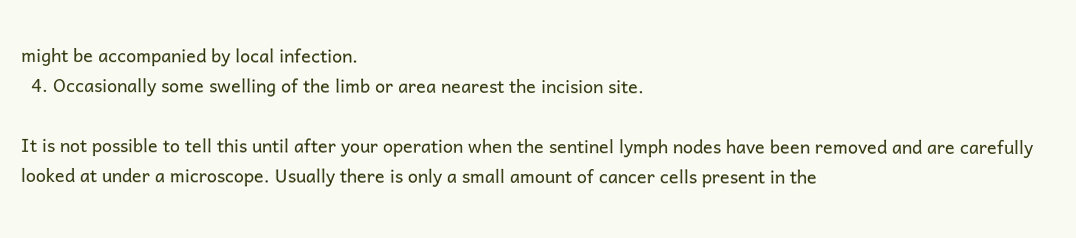might be accompanied by local infection.
  4. Occasionally some swelling of the limb or area nearest the incision site.

It is not possible to tell this until after your operation when the sentinel lymph nodes have been removed and are carefully looked at under a microscope. Usually there is only a small amount of cancer cells present in the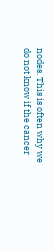nodes. This is often why we do not know if the cancer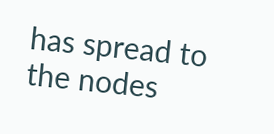has spread to the nodes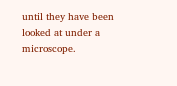until they have been looked at under a microscope.